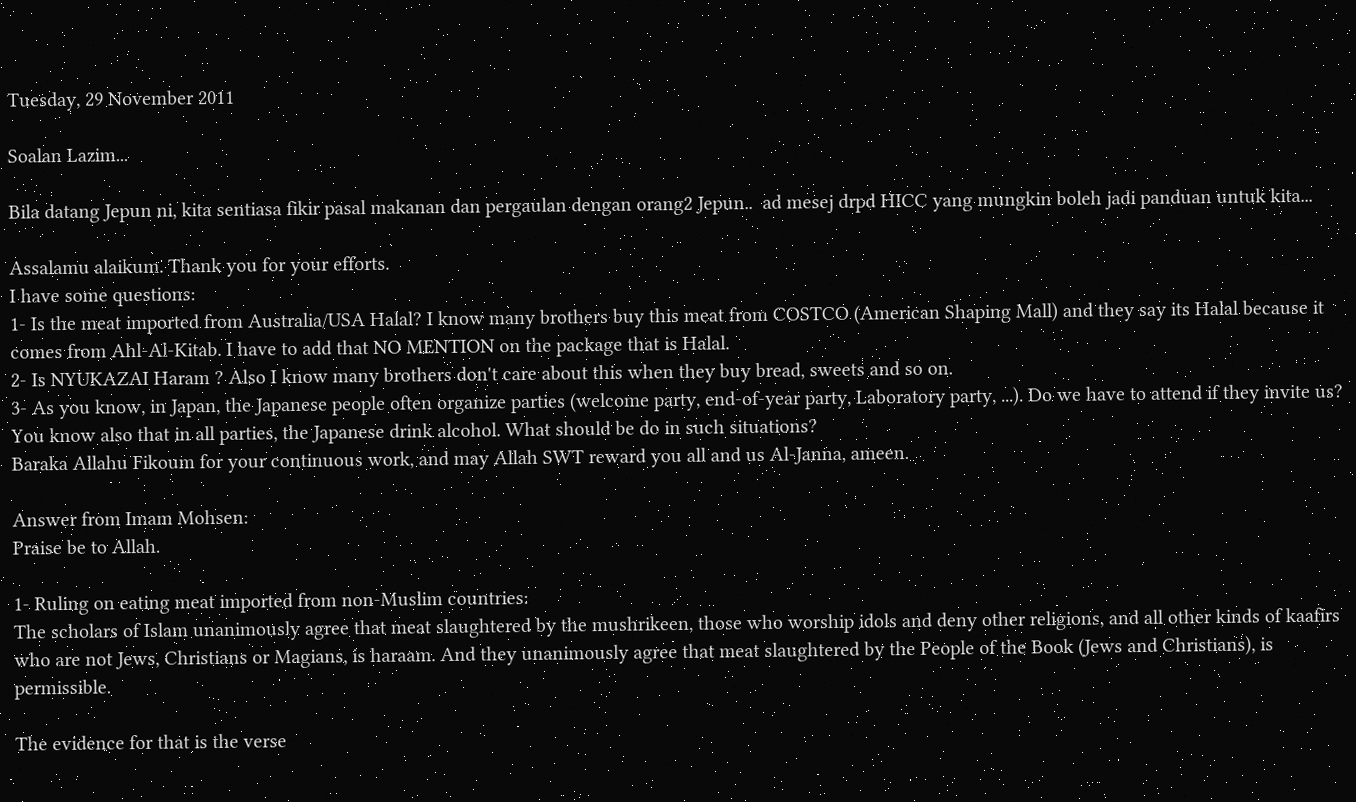Tuesday, 29 November 2011

Soalan Lazim...

Bila datang Jepun ni, kita sentiasa fikir pasal makanan dan pergaulan dengan orang2 Jepun..  ad mesej drpd HICC yang mungkin boleh jadi panduan untuk kita...

Assalamu alaikum. Thank you for your efforts.
I have some questions:
1- Is the meat imported from Australia/USA Halal? I know many brothers buy this meat from COSTCO (American Shaping Mall) and they say its Halal because it comes from Ahl-Al-Kitab. I have to add that NO MENTION on the package that is Halal.
2- Is NYUKAZAI Haram ? Also I know many brothers don't care about this when they buy bread, sweets and so on.
3- As you know, in Japan, the Japanese people often organize parties (welcome party, end-of-year party, Laboratory party, ...). Do we have to attend if they invite us? You know also that in all parties, the Japanese drink alcohol. What should be do in such situations?
Baraka Allahu Fikoum for your continuous work, and may Allah SWT reward you all and us Al-Janna, ameen.

Answer from Imam Mohsen:
Praise be to Allah.

1- Ruling on eating meat imported from non-Muslim countries:
The scholars of Islam unanimously agree that meat slaughtered by the mushrikeen, those who worship idols and deny other religions, and all other kinds of kaafirs who are not Jews, Christians or Magians, is haraam. And they unanimously agree that meat slaughtered by the People of the Book (Jews and Christians), is permissible.

The evidence for that is the verse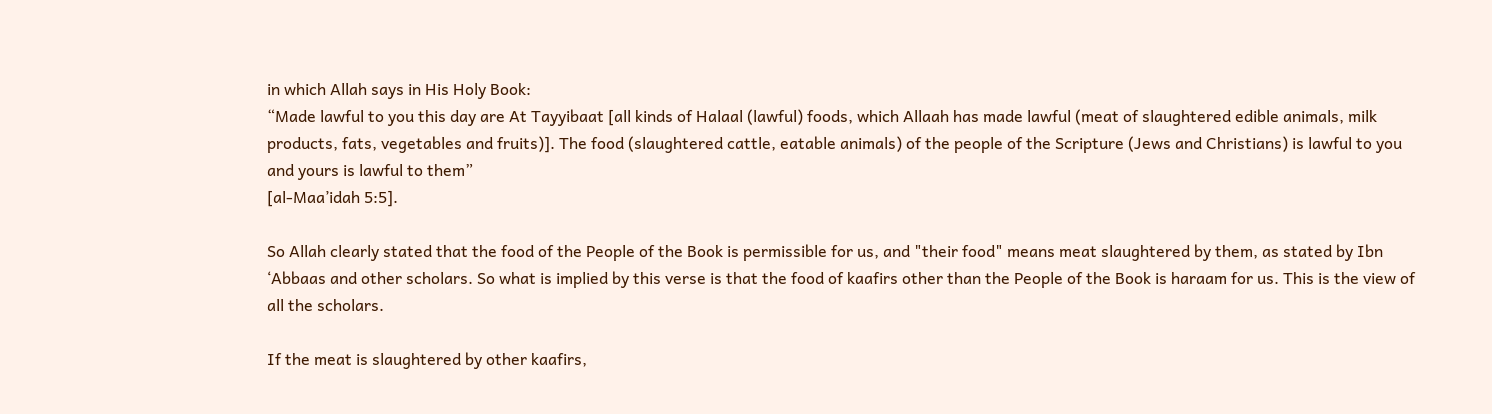in which Allah says in His Holy Book:
“Made lawful to you this day are At Tayyibaat [all kinds of Halaal (lawful) foods, which Allaah has made lawful (meat of slaughtered edible animals, milk products, fats, vegetables and fruits)]. The food (slaughtered cattle, eatable animals) of the people of the Scripture (Jews and Christians) is lawful to you and yours is lawful to them”
[al-Maa’idah 5:5].

So Allah clearly stated that the food of the People of the Book is permissible for us, and "their food" means meat slaughtered by them, as stated by Ibn ‘Abbaas and other scholars. So what is implied by this verse is that the food of kaafirs other than the People of the Book is haraam for us. This is the view of all the scholars.

If the meat is slaughtered by other kaafirs,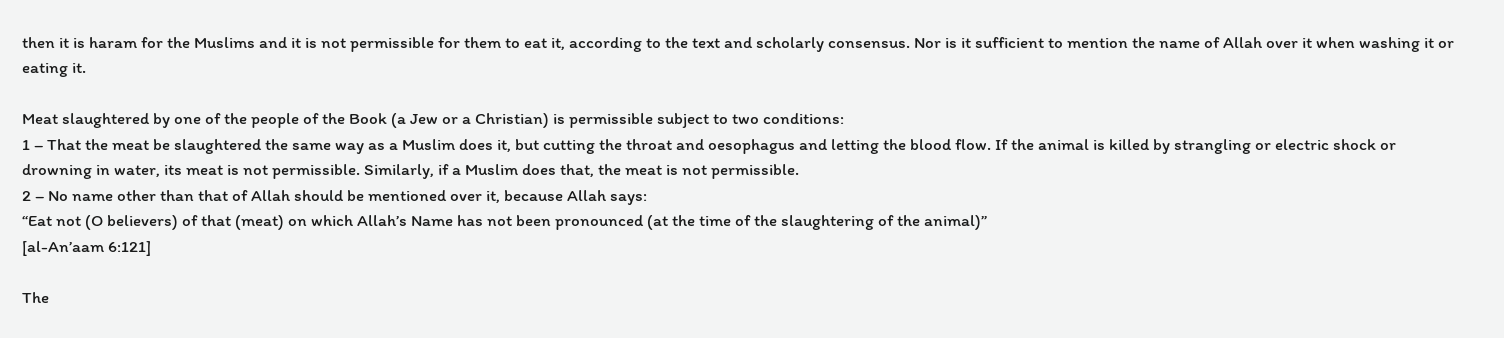then it is haram for the Muslims and it is not permissible for them to eat it, according to the text and scholarly consensus. Nor is it sufficient to mention the name of Allah over it when washing it or eating it.

Meat slaughtered by one of the people of the Book (a Jew or a Christian) is permissible subject to two conditions:
1 – That the meat be slaughtered the same way as a Muslim does it, but cutting the throat and oesophagus and letting the blood flow. If the animal is killed by strangling or electric shock or drowning in water, its meat is not permissible. Similarly, if a Muslim does that, the meat is not permissible.
2 – No name other than that of Allah should be mentioned over it, because Allah says:
“Eat not (O believers) of that (meat) on which Allah’s Name has not been pronounced (at the time of the slaughtering of the animal)”
[al-An’aam 6:121]

The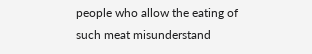people who allow the eating of such meat misunderstand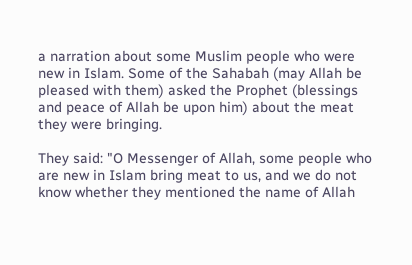a narration about some Muslim people who were new in Islam. Some of the Sahabah (may Allah be pleased with them) asked the Prophet (blessings and peace of Allah be upon him) about the meat they were bringing.

They said: "O Messenger of Allah, some people who are new in Islam bring meat to us, and we do not know whether they mentioned the name of Allah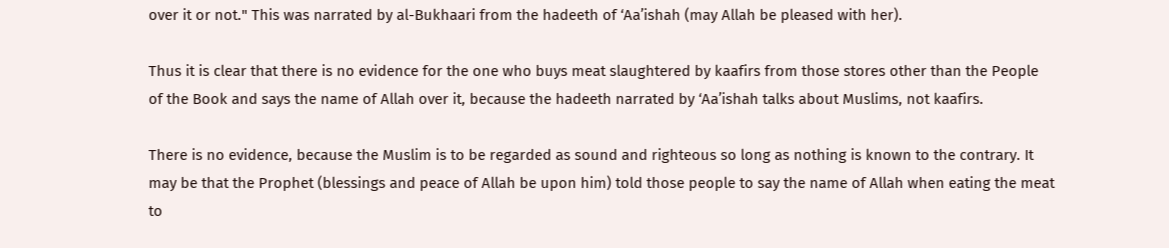over it or not." This was narrated by al-Bukhaari from the hadeeth of ‘Aa’ishah (may Allah be pleased with her).

Thus it is clear that there is no evidence for the one who buys meat slaughtered by kaafirs from those stores other than the People of the Book and says the name of Allah over it, because the hadeeth narrated by ‘Aa’ishah talks about Muslims, not kaafirs.

There is no evidence, because the Muslim is to be regarded as sound and righteous so long as nothing is known to the contrary. It may be that the Prophet (blessings and peace of Allah be upon him) told those people to say the name of Allah when eating the meat to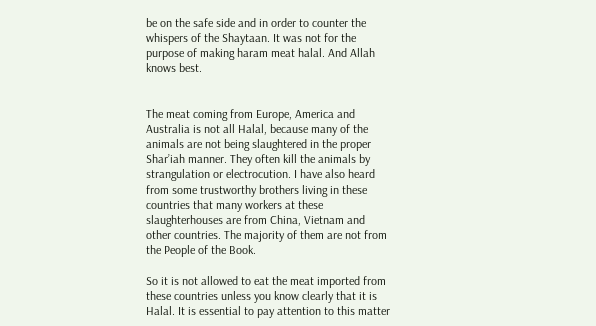be on the safe side and in order to counter the whispers of the Shaytaan. It was not for the purpose of making haram meat halal. And Allah knows best.


The meat coming from Europe, America and Australia is not all Halal, because many of the animals are not being slaughtered in the proper Shar’iah manner. They often kill the animals by strangulation or electrocution. I have also heard from some trustworthy brothers living in these countries that many workers at these slaughterhouses are from China, Vietnam and other countries. The majority of them are not from the People of the Book.

So it is not allowed to eat the meat imported from these countries unless you know clearly that it is Halal. It is essential to pay attention to this matter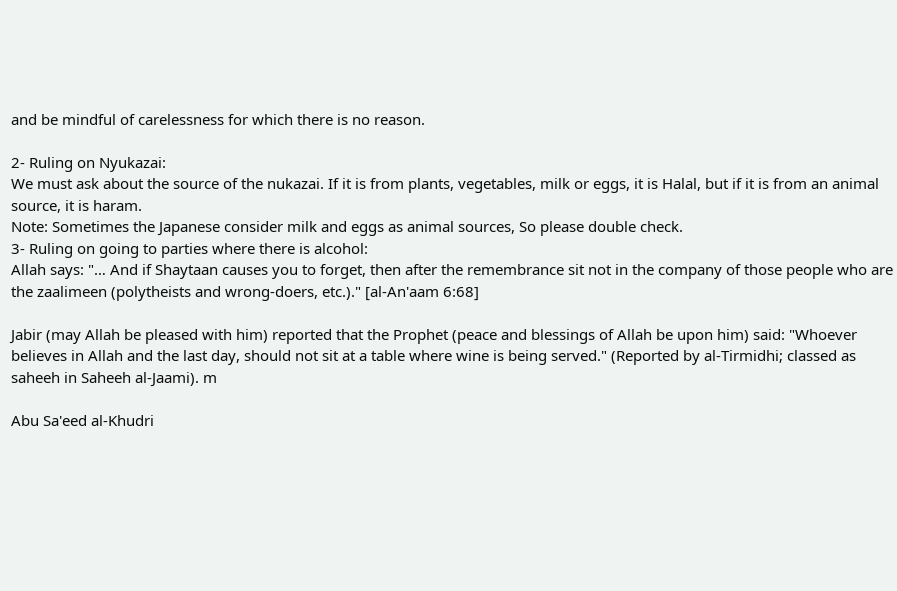and be mindful of carelessness for which there is no reason.

2- Ruling on Nyukazai:
We must ask about the source of the nukazai. If it is from plants, vegetables, milk or eggs, it is Halal, but if it is from an animal source, it is haram.
Note: Sometimes the Japanese consider milk and eggs as animal sources, So please double check.
3- Ruling on going to parties where there is alcohol:
Allah says: "… And if Shaytaan causes you to forget, then after the remembrance sit not in the company of those people who are the zaalimeen (polytheists and wrong-doers, etc.)." [al-An'aam 6:68]

Jabir (may Allah be pleased with him) reported that the Prophet (peace and blessings of Allah be upon him) said: "Whoever believes in Allah and the last day, should not sit at a table where wine is being served." (Reported by al-Tirmidhi; classed as saheeh in Saheeh al-Jaami). m

Abu Sa'eed al-Khudri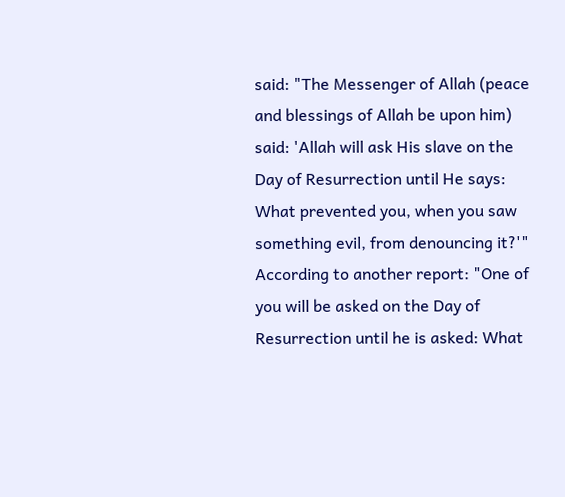said: "The Messenger of Allah (peace and blessings of Allah be upon him) said: 'Allah will ask His slave on the Day of Resurrection until He says: What prevented you, when you saw something evil, from denouncing it?'" According to another report: "One of you will be asked on the Day of Resurrection until he is asked: What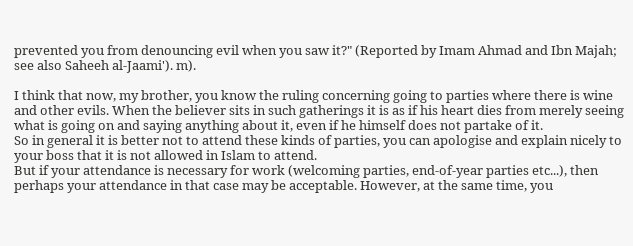prevented you from denouncing evil when you saw it?" (Reported by Imam Ahmad and Ibn Majah; see also Saheeh al-Jaami'). m).

I think that now, my brother, you know the ruling concerning going to parties where there is wine and other evils. When the believer sits in such gatherings it is as if his heart dies from merely seeing what is going on and saying anything about it, even if he himself does not partake of it.
So in general it is better not to attend these kinds of parties, you can apologise and explain nicely to your boss that it is not allowed in Islam to attend.
But if your attendance is necessary for work (welcoming parties, end-of-year parties etc...), then perhaps your attendance in that case may be acceptable. However, at the same time, you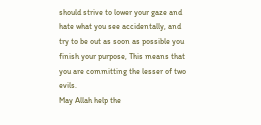should strive to lower your gaze and hate what you see accidentally, and try to be out as soon as possible you finish your purpose, This means that you are committing the lesser of two evils.
May Allah help the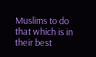Muslims to do that which is in their best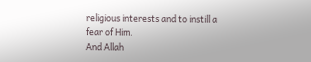religious interests and to instill a fear of Him.
And Allah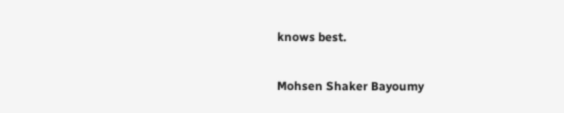knows best.

Mohsen Shaker Bayoumy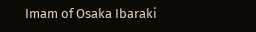Imam of Osaka Ibaraki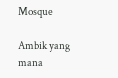Mosque

Ambik yang mana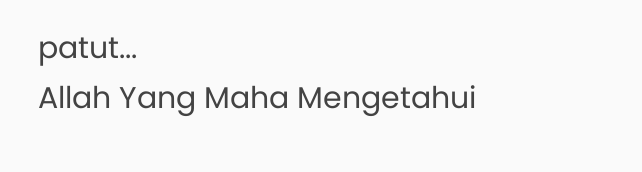patut...
Allah Yang Maha Mengetahui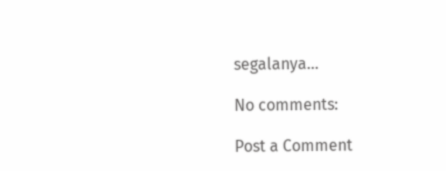segalanya...

No comments:

Post a Comment